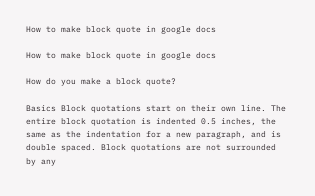How to make block quote in google docs

How to make block quote in google docs

How do you make a block quote?

Basics Block quotations start on their own line. The entire block quotation is indented 0.5 inches, the same as the indentation for a new paragraph, and is double spaced. Block quotations are not surrounded by any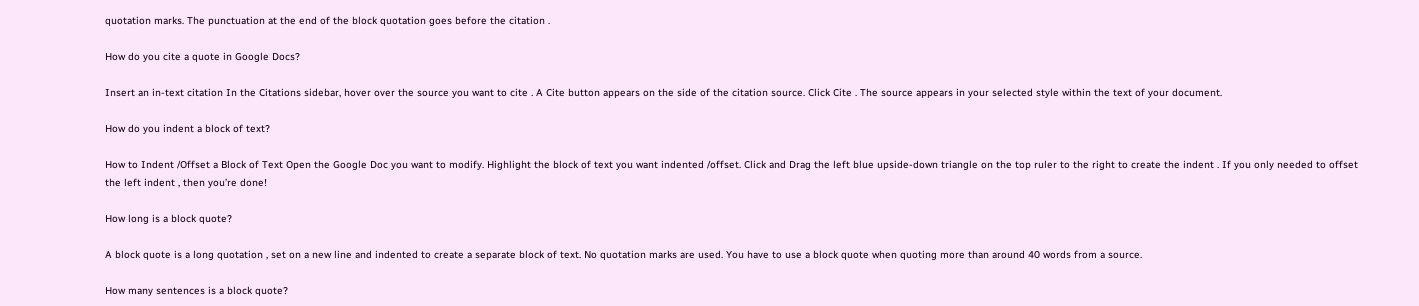quotation marks. The punctuation at the end of the block quotation goes before the citation .

How do you cite a quote in Google Docs?

Insert an in-text citation In the Citations sidebar, hover over the source you want to cite . A Cite button appears on the side of the citation source. Click Cite . The source appears in your selected style within the text of your document.

How do you indent a block of text?

How to Indent /Offset a Block of Text Open the Google Doc you want to modify. Highlight the block of text you want indented /offset. Click and Drag the left blue upside-down triangle on the top ruler to the right to create the indent . If you only needed to offset the left indent , then you’re done!

How long is a block quote?

A block quote is a long quotation , set on a new line and indented to create a separate block of text. No quotation marks are used. You have to use a block quote when quoting more than around 40 words from a source.

How many sentences is a block quote?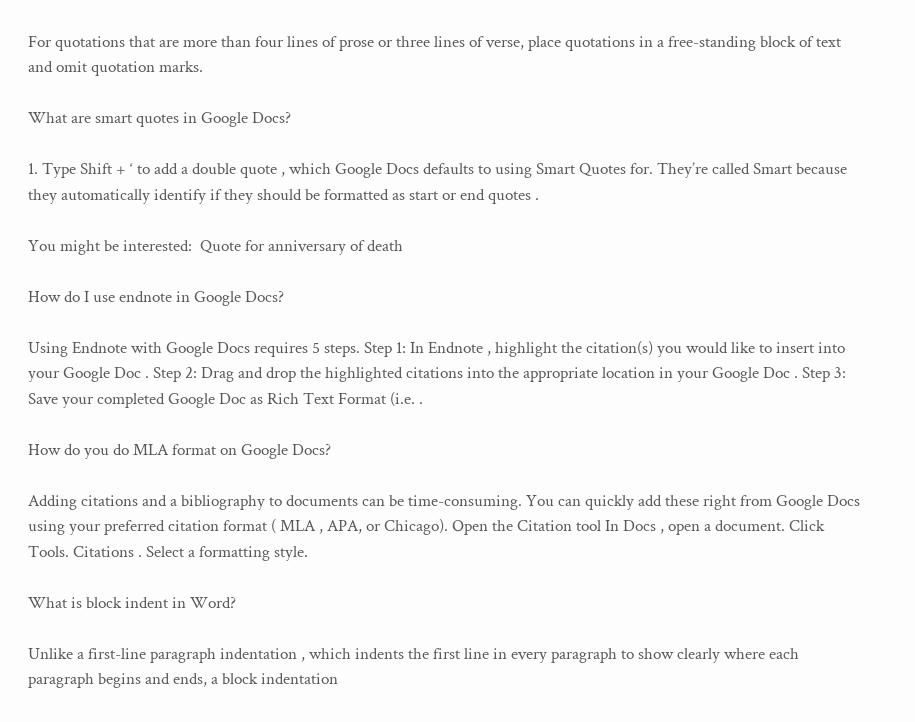For quotations that are more than four lines of prose or three lines of verse, place quotations in a free-standing block of text and omit quotation marks.

What are smart quotes in Google Docs?

1. Type Shift + ‘ to add a double quote , which Google Docs defaults to using Smart Quotes for. They’re called Smart because they automatically identify if they should be formatted as start or end quotes .

You might be interested:  Quote for anniversary of death

How do I use endnote in Google Docs?

Using Endnote with Google Docs requires 5 steps. Step 1: In Endnote , highlight the citation(s) you would like to insert into your Google Doc . Step 2: Drag and drop the highlighted citations into the appropriate location in your Google Doc . Step 3: Save your completed Google Doc as Rich Text Format (i.e. .

How do you do MLA format on Google Docs?

Adding citations and a bibliography to documents can be time-consuming. You can quickly add these right from Google Docs using your preferred citation format ( MLA , APA, or Chicago). Open the Citation tool In Docs , open a document. Click Tools. Citations . Select a formatting style.

What is block indent in Word?

Unlike a first-line paragraph indentation , which indents the first line in every paragraph to show clearly where each paragraph begins and ends, a block indentation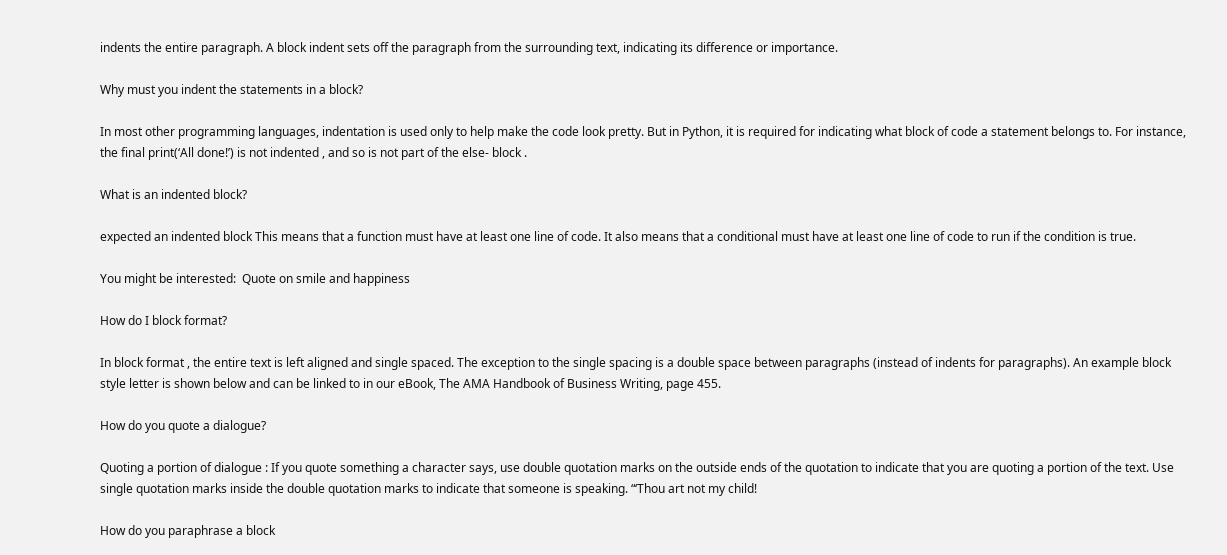indents the entire paragraph. A block indent sets off the paragraph from the surrounding text, indicating its difference or importance.

Why must you indent the statements in a block?

In most other programming languages, indentation is used only to help make the code look pretty. But in Python, it is required for indicating what block of code a statement belongs to. For instance, the final print(‘All done!’) is not indented , and so is not part of the else- block .

What is an indented block?

expected an indented block This means that a function must have at least one line of code. It also means that a conditional must have at least one line of code to run if the condition is true.

You might be interested:  Quote on smile and happiness

How do I block format?

In block format , the entire text is left aligned and single spaced. The exception to the single spacing is a double space between paragraphs (instead of indents for paragraphs). An example block style letter is shown below and can be linked to in our eBook, The AMA Handbook of Business Writing, page 455.

How do you quote a dialogue?

Quoting a portion of dialogue : If you quote something a character says, use double quotation marks on the outside ends of the quotation to indicate that you are quoting a portion of the text. Use single quotation marks inside the double quotation marks to indicate that someone is speaking. “‘Thou art not my child!

How do you paraphrase a block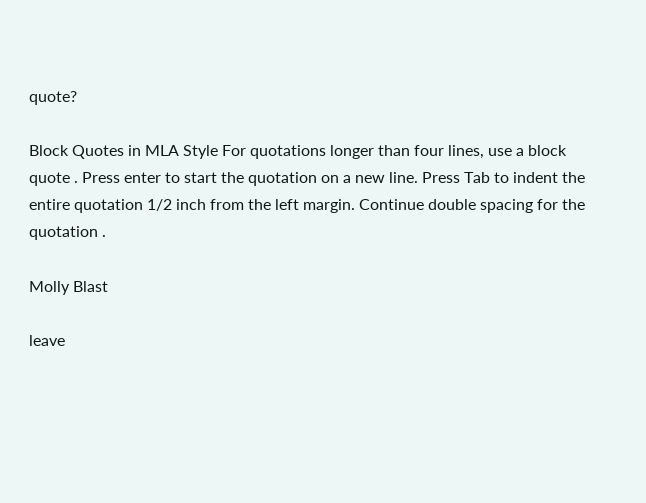quote?

Block Quotes in MLA Style For quotations longer than four lines, use a block quote . Press enter to start the quotation on a new line. Press Tab to indent the entire quotation 1/2 inch from the left margin. Continue double spacing for the quotation .

Molly Blast

leave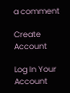a comment

Create Account

Log In Your Account